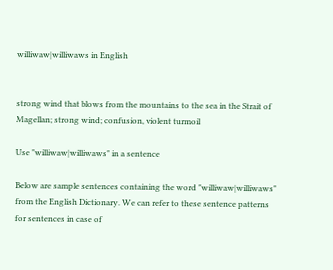williwaw|williwaws in English


strong wind that blows from the mountains to the sea in the Strait of Magellan; strong wind; confusion, violent turmoil

Use "williwaw|williwaws" in a sentence

Below are sample sentences containing the word "williwaw|williwaws" from the English Dictionary. We can refer to these sentence patterns for sentences in case of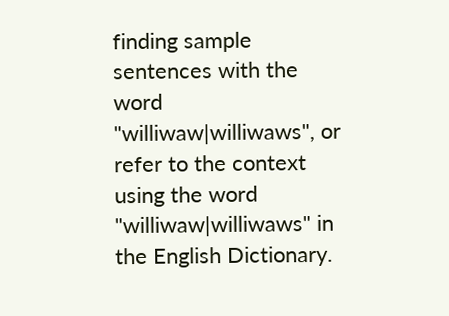finding sample sentences with the word "williwaw|williwaws", or refer to the context using the word "williwaw|williwaws" in the English Dictionary.